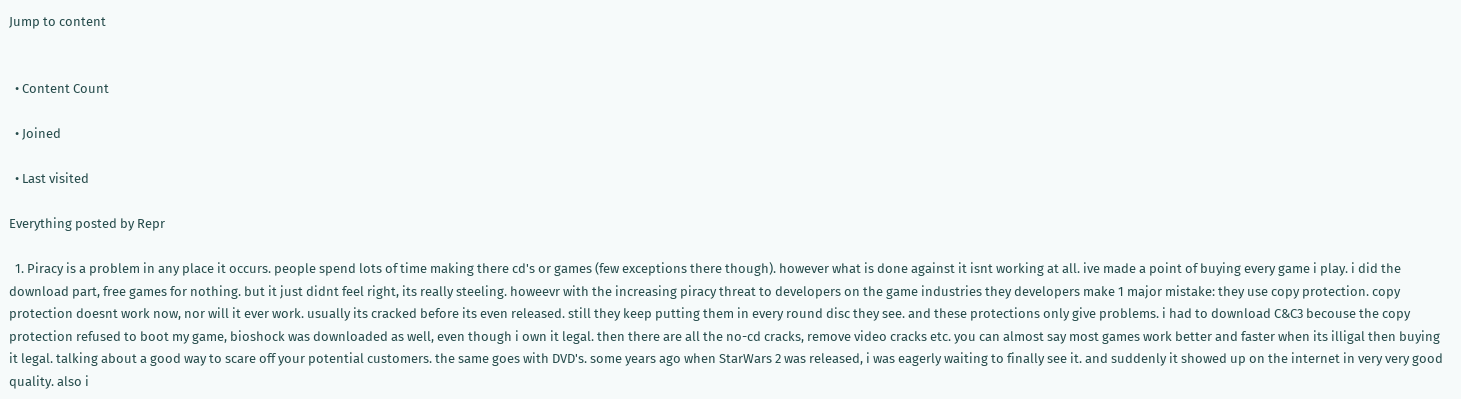Jump to content


  • Content Count

  • Joined

  • Last visited

Everything posted by Repr

  1. Piracy is a problem in any place it occurs. people spend lots of time making there cd's or games (few exceptions there though). however what is done against it isnt working at all. ive made a point of buying every game i play. i did the download part, free games for nothing. but it just didnt feel right, its really steeling. howeevr with the increasing piracy threat to developers on the game industries they developers make 1 major mistake: they use copy protection. copy protection doesnt work now, nor will it ever work. usually its cracked before its even released. still they keep putting them in every round disc they see. and these protections only give problems. i had to download C&C3 becouse the copy protection refused to boot my game, bioshock was downloaded as well, even though i own it legal. then there are all the no-cd cracks, remove video cracks etc. you can almost say most games work better and faster when its illigal then buying it legal. talking about a good way to scare off your potential customers. the same goes with DVD's. some years ago when StarWars 2 was released, i was eagerly waiting to finally see it. and suddenly it showed up on the internet in very very good quality. also i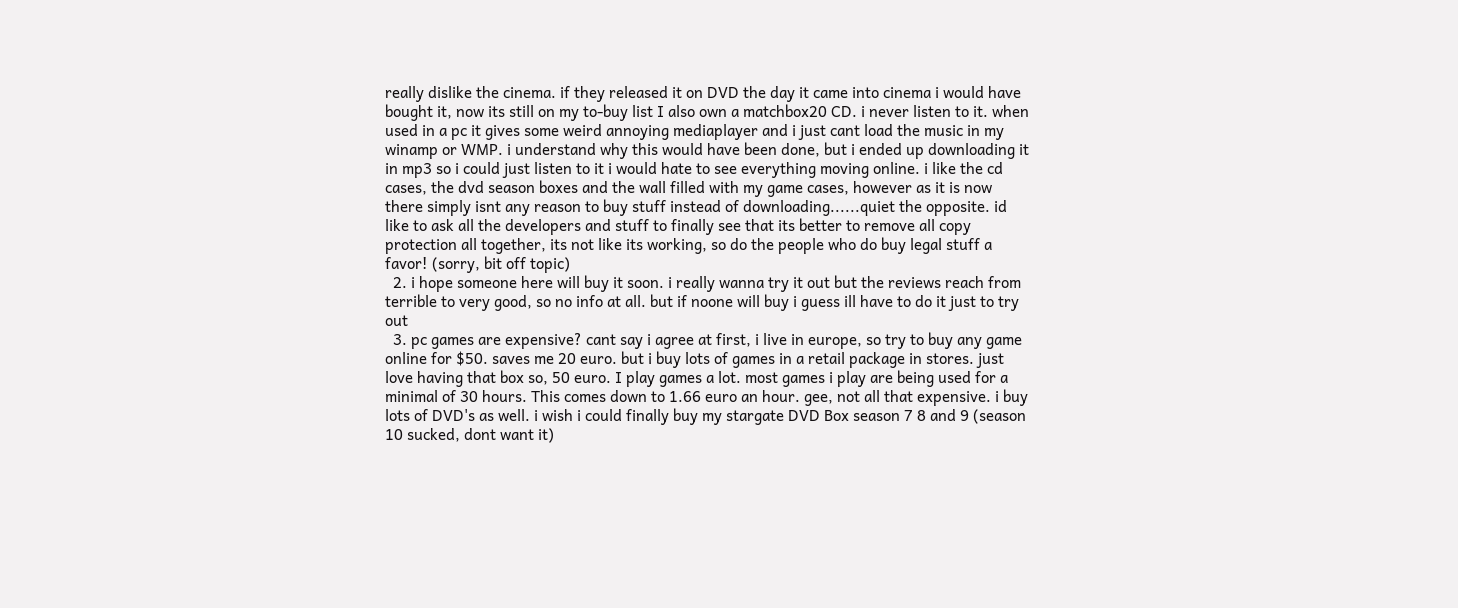really dislike the cinema. if they released it on DVD the day it came into cinema i would have bought it, now its still on my to-buy list I also own a matchbox20 CD. i never listen to it. when used in a pc it gives some weird annoying mediaplayer and i just cant load the music in my winamp or WMP. i understand why this would have been done, but i ended up downloading it in mp3 so i could just listen to it i would hate to see everything moving online. i like the cd cases, the dvd season boxes and the wall filled with my game cases, however as it is now there simply isnt any reason to buy stuff instead of downloading......quiet the opposite. id like to ask all the developers and stuff to finally see that its better to remove all copy protection all together, its not like its working, so do the people who do buy legal stuff a favor! (sorry, bit off topic)
  2. i hope someone here will buy it soon. i really wanna try it out but the reviews reach from terrible to very good, so no info at all. but if noone will buy i guess ill have to do it just to try out
  3. pc games are expensive? cant say i agree at first, i live in europe, so try to buy any game online for $50. saves me 20 euro. but i buy lots of games in a retail package in stores. just love having that box so, 50 euro. I play games a lot. most games i play are being used for a minimal of 30 hours. This comes down to 1.66 euro an hour. gee, not all that expensive. i buy lots of DVD's as well. i wish i could finally buy my stargate DVD Box season 7 8 and 9 (season 10 sucked, dont want it)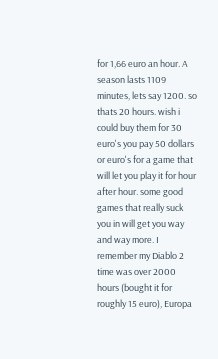for 1,66 euro an hour. A season lasts 1109 minutes, lets say 1200. so thats 20 hours. wish i could buy them for 30 euro's you pay 50 dollars or euro's for a game that will let you play it for hour after hour. some good games that really suck you in will get you way and way more. I remember my Diablo 2 time was over 2000 hours (bought it for roughly 15 euro), Europa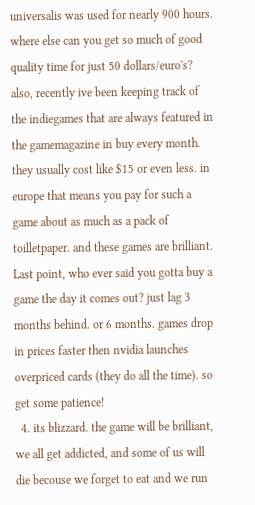universalis was used for nearly 900 hours. where else can you get so much of good quality time for just 50 dollars/euro's? also, recently ive been keeping track of the indiegames that are always featured in the gamemagazine in buy every month. they usually cost like $15 or even less. in europe that means you pay for such a game about as much as a pack of toilletpaper. and these games are brilliant. Last point, who ever said you gotta buy a game the day it comes out? just lag 3 months behind. or 6 months. games drop in prices faster then nvidia launches overpriced cards (they do all the time). so get some patience!
  4. its blizzard. the game will be brilliant, we all get addicted, and some of us will die becouse we forget to eat and we run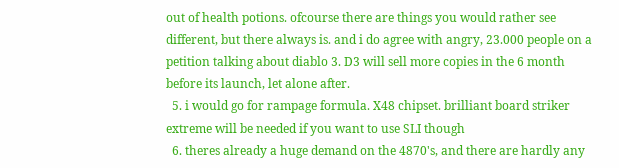out of health potions. ofcourse there are things you would rather see different, but there always is. and i do agree with angry, 23.000 people on a petition talking about diablo 3. D3 will sell more copies in the 6 month before its launch, let alone after.
  5. i would go for rampage formula. X48 chipset. brilliant board striker extreme will be needed if you want to use SLI though
  6. theres already a huge demand on the 4870's, and there are hardly any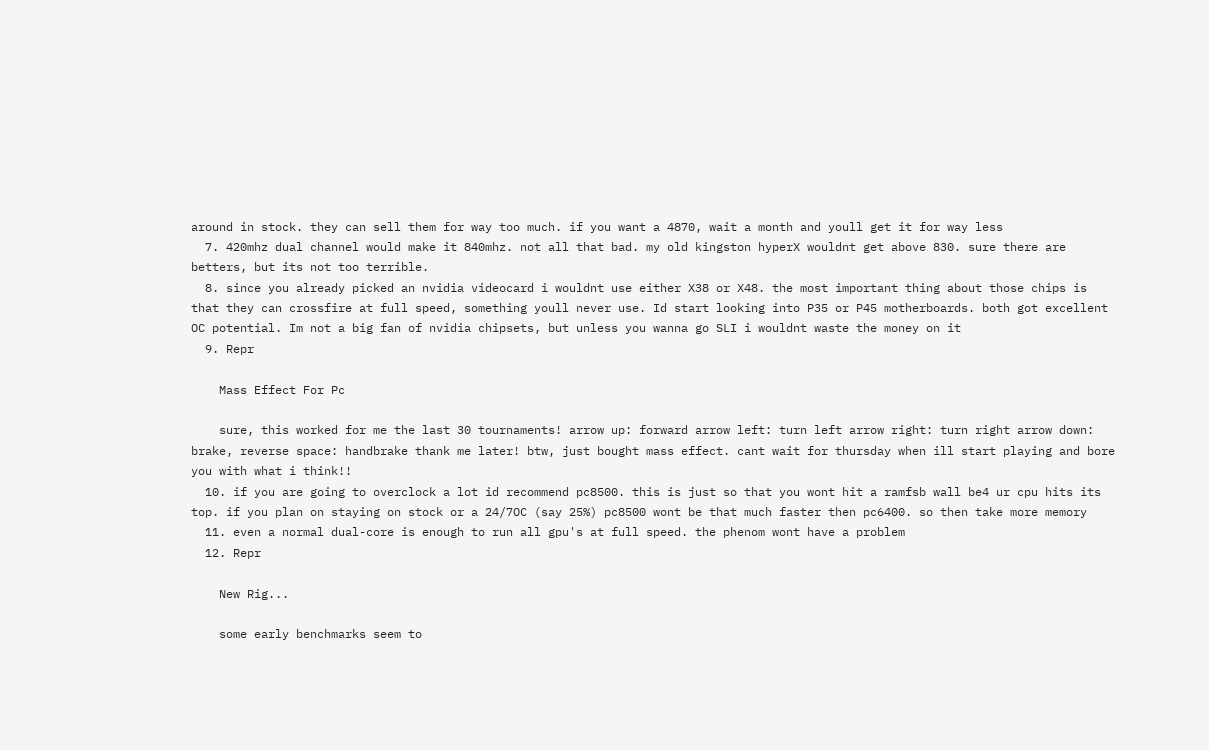around in stock. they can sell them for way too much. if you want a 4870, wait a month and youll get it for way less
  7. 420mhz dual channel would make it 840mhz. not all that bad. my old kingston hyperX wouldnt get above 830. sure there are betters, but its not too terrible.
  8. since you already picked an nvidia videocard i wouldnt use either X38 or X48. the most important thing about those chips is that they can crossfire at full speed, something youll never use. Id start looking into P35 or P45 motherboards. both got excellent OC potential. Im not a big fan of nvidia chipsets, but unless you wanna go SLI i wouldnt waste the money on it
  9. Repr

    Mass Effect For Pc

    sure, this worked for me the last 30 tournaments! arrow up: forward arrow left: turn left arrow right: turn right arrow down: brake, reverse space: handbrake thank me later! btw, just bought mass effect. cant wait for thursday when ill start playing and bore you with what i think!!
  10. if you are going to overclock a lot id recommend pc8500. this is just so that you wont hit a ramfsb wall be4 ur cpu hits its top. if you plan on staying on stock or a 24/7OC (say 25%) pc8500 wont be that much faster then pc6400. so then take more memory
  11. even a normal dual-core is enough to run all gpu's at full speed. the phenom wont have a problem
  12. Repr

    New Rig...

    some early benchmarks seem to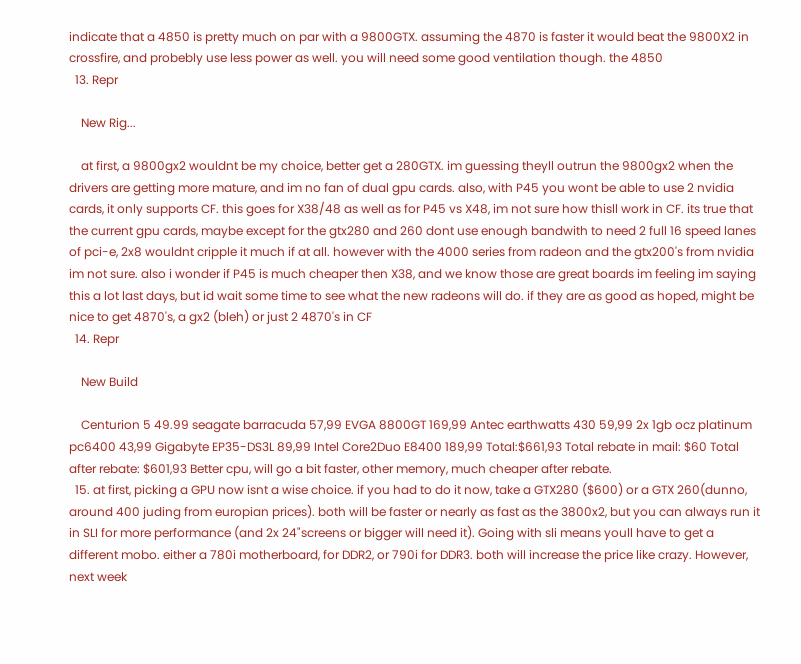indicate that a 4850 is pretty much on par with a 9800GTX. assuming the 4870 is faster it would beat the 9800X2 in crossfire, and probebly use less power as well. you will need some good ventilation though. the 4850
  13. Repr

    New Rig...

    at first, a 9800gx2 wouldnt be my choice, better get a 280GTX. im guessing theyll outrun the 9800gx2 when the drivers are getting more mature, and im no fan of dual gpu cards. also, with P45 you wont be able to use 2 nvidia cards, it only supports CF. this goes for X38/48 as well as for P45 vs X48, im not sure how thisll work in CF. its true that the current gpu cards, maybe except for the gtx280 and 260 dont use enough bandwith to need 2 full 16 speed lanes of pci-e, 2x8 wouldnt cripple it much if at all. however with the 4000 series from radeon and the gtx200's from nvidia im not sure. also i wonder if P45 is much cheaper then X38, and we know those are great boards im feeling im saying this a lot last days, but id wait some time to see what the new radeons will do. if they are as good as hoped, might be nice to get 4870's, a gx2 (bleh) or just 2 4870's in CF
  14. Repr

    New Build

    Centurion 5 49.99 seagate barracuda 57,99 EVGA 8800GT 169,99 Antec earthwatts 430 59,99 2x 1gb ocz platinum pc6400 43,99 Gigabyte EP35-DS3L 89,99 Intel Core2Duo E8400 189,99 Total:$661,93 Total rebate in mail: $60 Total after rebate: $601,93 Better cpu, will go a bit faster, other memory, much cheaper after rebate.
  15. at first, picking a GPU now isnt a wise choice. if you had to do it now, take a GTX280 ($600) or a GTX 260(dunno, around 400 juding from europian prices). both will be faster or nearly as fast as the 3800x2, but you can always run it in SLI for more performance (and 2x 24"screens or bigger will need it). Going with sli means youll have to get a different mobo. either a 780i motherboard, for DDR2, or 790i for DDR3. both will increase the price like crazy. However, next week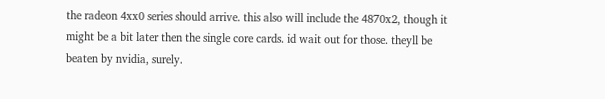the radeon 4xx0 series should arrive. this also will include the 4870x2, though it might be a bit later then the single core cards. id wait out for those. theyll be beaten by nvidia, surely.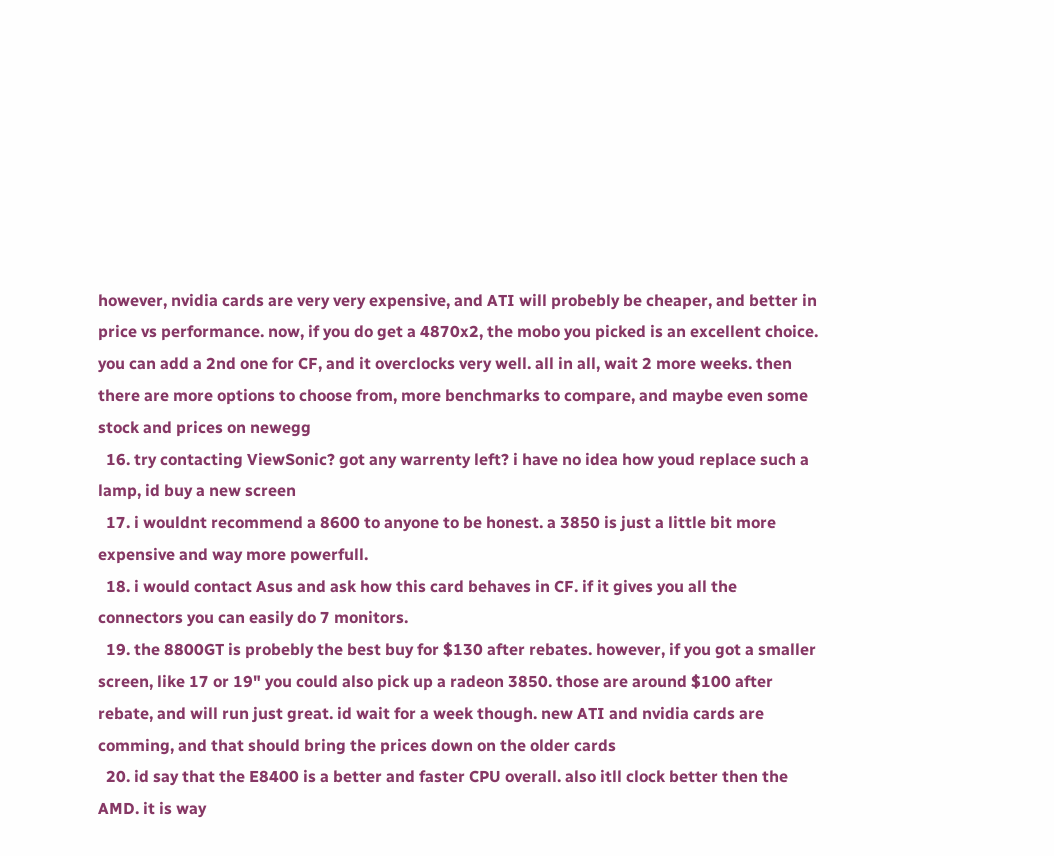however, nvidia cards are very very expensive, and ATI will probebly be cheaper, and better in price vs performance. now, if you do get a 4870x2, the mobo you picked is an excellent choice. you can add a 2nd one for CF, and it overclocks very well. all in all, wait 2 more weeks. then there are more options to choose from, more benchmarks to compare, and maybe even some stock and prices on newegg
  16. try contacting ViewSonic? got any warrenty left? i have no idea how youd replace such a lamp, id buy a new screen
  17. i wouldnt recommend a 8600 to anyone to be honest. a 3850 is just a little bit more expensive and way more powerfull.
  18. i would contact Asus and ask how this card behaves in CF. if it gives you all the connectors you can easily do 7 monitors.
  19. the 8800GT is probebly the best buy for $130 after rebates. however, if you got a smaller screen, like 17 or 19" you could also pick up a radeon 3850. those are around $100 after rebate, and will run just great. id wait for a week though. new ATI and nvidia cards are comming, and that should bring the prices down on the older cards
  20. id say that the E8400 is a better and faster CPU overall. also itll clock better then the AMD. it is way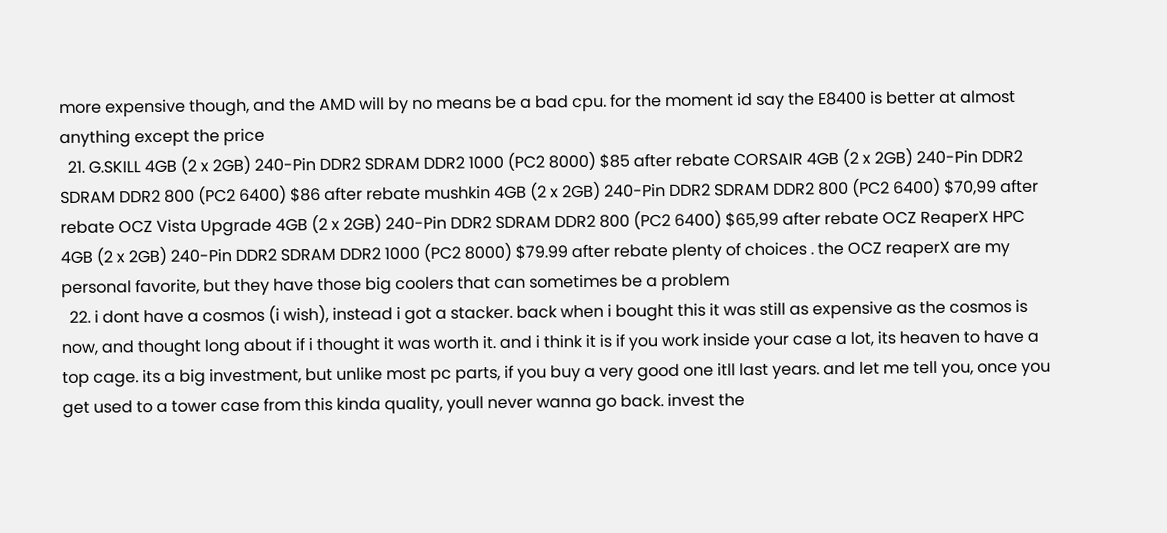more expensive though, and the AMD will by no means be a bad cpu. for the moment id say the E8400 is better at almost anything except the price
  21. G.SKILL 4GB (2 x 2GB) 240-Pin DDR2 SDRAM DDR2 1000 (PC2 8000) $85 after rebate CORSAIR 4GB (2 x 2GB) 240-Pin DDR2 SDRAM DDR2 800 (PC2 6400) $86 after rebate mushkin 4GB (2 x 2GB) 240-Pin DDR2 SDRAM DDR2 800 (PC2 6400) $70,99 after rebate OCZ Vista Upgrade 4GB (2 x 2GB) 240-Pin DDR2 SDRAM DDR2 800 (PC2 6400) $65,99 after rebate OCZ ReaperX HPC 4GB (2 x 2GB) 240-Pin DDR2 SDRAM DDR2 1000 (PC2 8000) $79.99 after rebate plenty of choices . the OCZ reaperX are my personal favorite, but they have those big coolers that can sometimes be a problem
  22. i dont have a cosmos (i wish), instead i got a stacker. back when i bought this it was still as expensive as the cosmos is now, and thought long about if i thought it was worth it. and i think it is if you work inside your case a lot, its heaven to have a top cage. its a big investment, but unlike most pc parts, if you buy a very good one itll last years. and let me tell you, once you get used to a tower case from this kinda quality, youll never wanna go back. invest the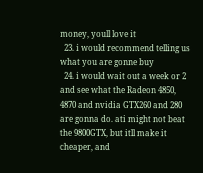money, youll love it
  23. i would recommend telling us what you are gonne buy
  24. i would wait out a week or 2 and see what the Radeon 4850, 4870 and nvidia GTX260 and 280 are gonna do. ati might not beat the 9800GTX, but itll make it cheaper, and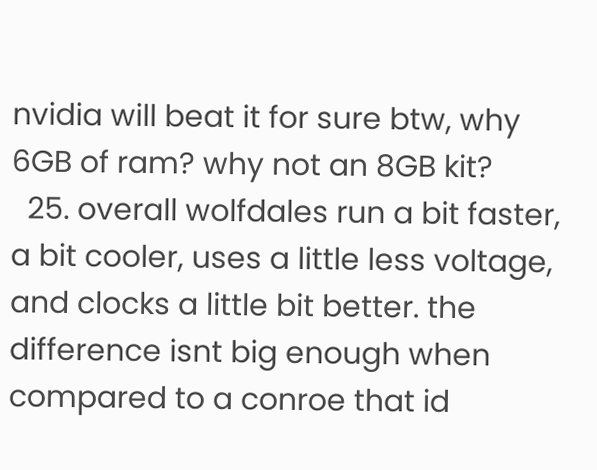nvidia will beat it for sure btw, why 6GB of ram? why not an 8GB kit?
  25. overall wolfdales run a bit faster, a bit cooler, uses a little less voltage, and clocks a little bit better. the difference isnt big enough when compared to a conroe that id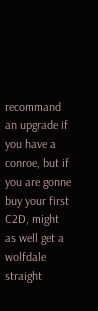recommand an upgrade if you have a conroe, but if you are gonne buy your first C2D, might as well get a wolfdale straight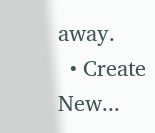away.
  • Create New...